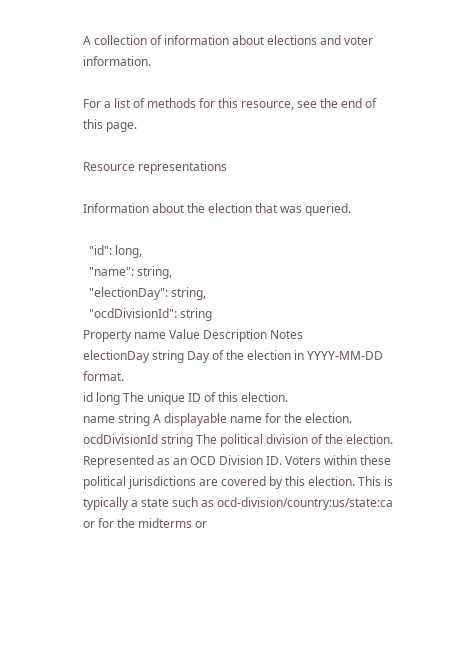A collection of information about elections and voter information.

For a list of methods for this resource, see the end of this page.

Resource representations

Information about the election that was queried.

  "id": long,
  "name": string,
  "electionDay": string,
  "ocdDivisionId": string
Property name Value Description Notes
electionDay string Day of the election in YYYY-MM-DD format.
id long The unique ID of this election.
name string A displayable name for the election.
ocdDivisionId string The political division of the election. Represented as an OCD Division ID. Voters within these political jurisdictions are covered by this election. This is typically a state such as ocd-division/country:us/state:ca or for the midterms or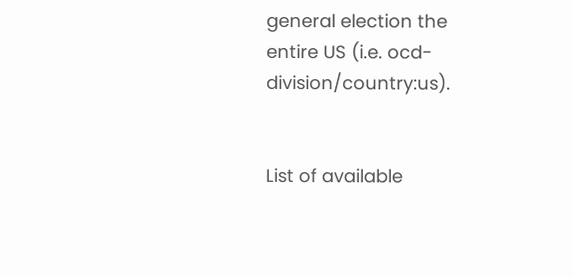general election the entire US (i.e. ocd-division/country:us).


List of available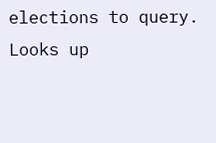elections to query.
Looks up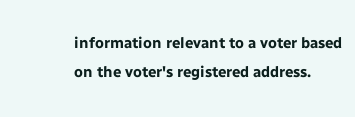information relevant to a voter based on the voter's registered address.